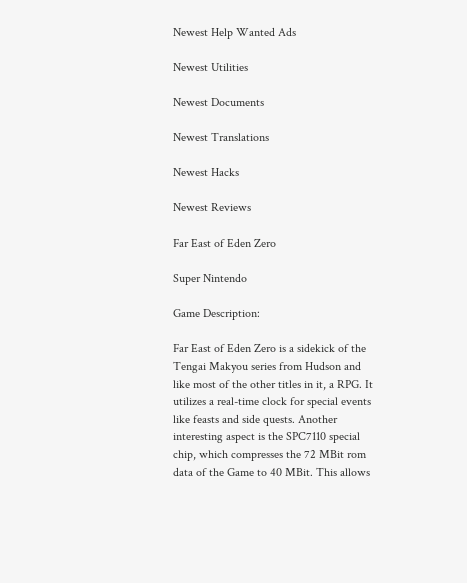Newest Help Wanted Ads

Newest Utilities

Newest Documents

Newest Translations

Newest Hacks

Newest Reviews

Far East of Eden Zero

Super Nintendo

Game Description:

Far East of Eden Zero is a sidekick of the Tengai Makyou series from Hudson and like most of the other titles in it, a RPG. It utilizes a real-time clock for special events like feasts and side quests. Another interesting aspect is the SPC7110 special chip, which compresses the 72 MBit rom data of the Game to 40 MBit. This allows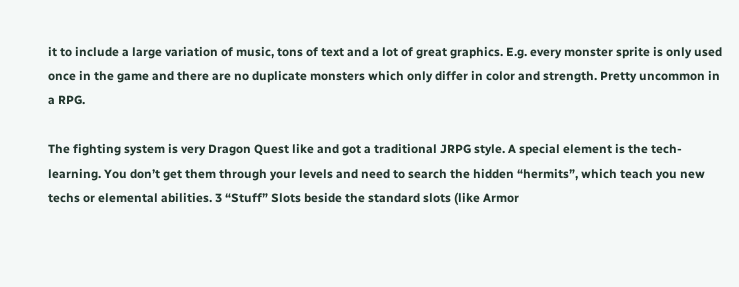it to include a large variation of music, tons of text and a lot of great graphics. E.g. every monster sprite is only used once in the game and there are no duplicate monsters which only differ in color and strength. Pretty uncommon in a RPG.

The fighting system is very Dragon Quest like and got a traditional JRPG style. A special element is the tech- learning. You don’t get them through your levels and need to search the hidden “hermits”, which teach you new techs or elemental abilities. 3 “Stuff” Slots beside the standard slots (like Armor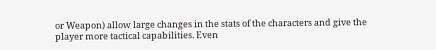or Weapon) allow large changes in the stats of the characters and give the player more tactical capabilities. Even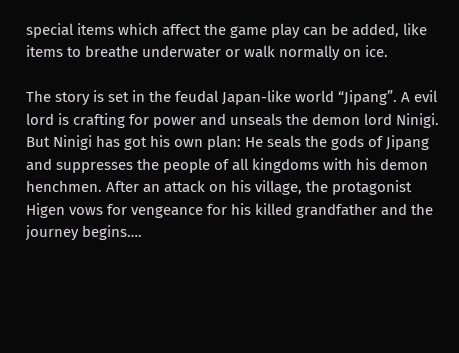special items which affect the game play can be added, like items to breathe underwater or walk normally on ice.

The story is set in the feudal Japan-like world “Jipang”. A evil lord is crafting for power and unseals the demon lord Ninigi. But Ninigi has got his own plan: He seals the gods of Jipang and suppresses the people of all kingdoms with his demon henchmen. After an attack on his village, the protagonist Higen vows for vengeance for his killed grandfather and the journey begins….